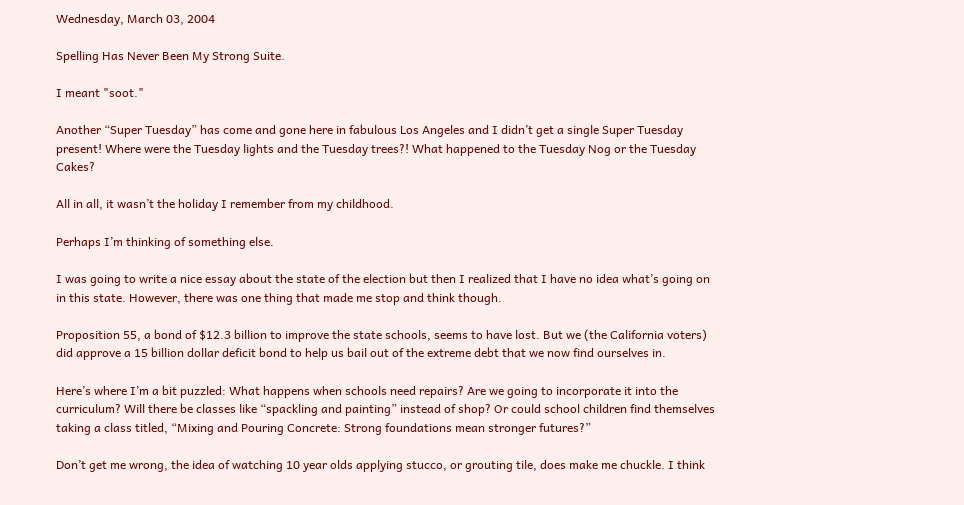Wednesday, March 03, 2004

Spelling Has Never Been My Strong Suite.

I meant "soot."

Another “Super Tuesday” has come and gone here in fabulous Los Angeles and I didn’t get a single Super Tuesday present! Where were the Tuesday lights and the Tuesday trees?! What happened to the Tuesday Nog or the Tuesday Cakes?

All in all, it wasn’t the holiday I remember from my childhood.

Perhaps I’m thinking of something else.

I was going to write a nice essay about the state of the election but then I realized that I have no idea what’s going on in this state. However, there was one thing that made me stop and think though.

Proposition 55, a bond of $12.3 billion to improve the state schools, seems to have lost. But we (the California voters) did approve a 15 billion dollar deficit bond to help us bail out of the extreme debt that we now find ourselves in.

Here’s where I’m a bit puzzled: What happens when schools need repairs? Are we going to incorporate it into the curriculum? Will there be classes like “spackling and painting” instead of shop? Or could school children find themselves taking a class titled, “Mixing and Pouring Concrete: Strong foundations mean stronger futures?”

Don’t get me wrong, the idea of watching 10 year olds applying stucco, or grouting tile, does make me chuckle. I think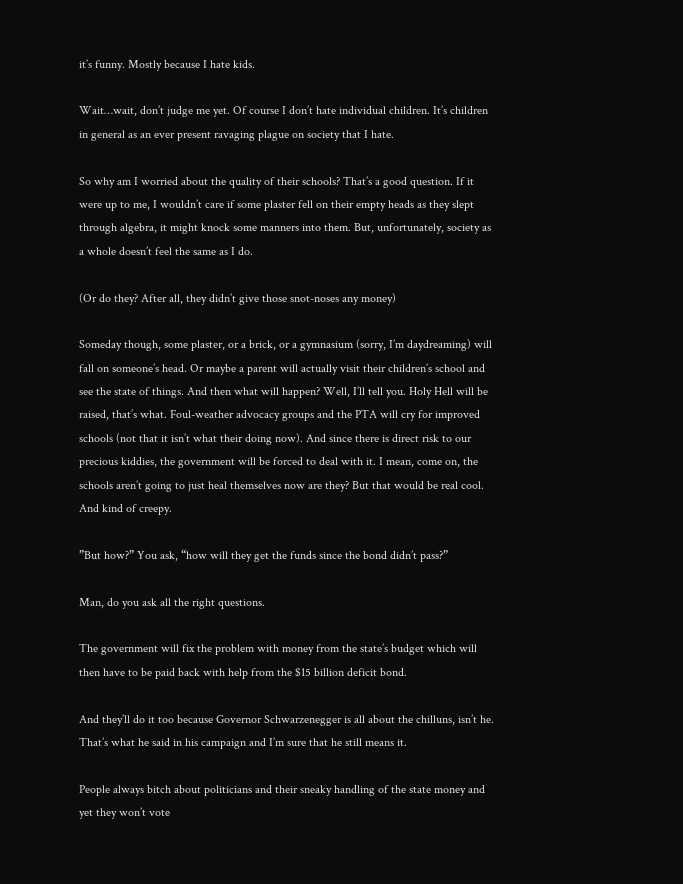it’s funny. Mostly because I hate kids.

Wait…wait, don’t judge me yet. Of course I don’t hate individual children. It’s children in general as an ever present ravaging plague on society that I hate.

So why am I worried about the quality of their schools? That’s a good question. If it were up to me, I wouldn’t care if some plaster fell on their empty heads as they slept through algebra, it might knock some manners into them. But, unfortunately, society as a whole doesn’t feel the same as I do.

(Or do they? After all, they didn’t give those snot-noses any money)

Someday though, some plaster, or a brick, or a gymnasium (sorry, I’m daydreaming) will fall on someone’s head. Or maybe a parent will actually visit their children’s school and see the state of things. And then what will happen? Well, I’ll tell you. Holy Hell will be raised, that’s what. Foul-weather advocacy groups and the PTA will cry for improved schools (not that it isn’t what their doing now). And since there is direct risk to our precious kiddies, the government will be forced to deal with it. I mean, come on, the schools aren’t going to just heal themselves now are they? But that would be real cool. And kind of creepy.

”But how?” You ask, “how will they get the funds since the bond didn’t pass?”

Man, do you ask all the right questions.

The government will fix the problem with money from the state’s budget which will then have to be paid back with help from the $15 billion deficit bond.

And they’ll do it too because Governor Schwarzenegger is all about the chilluns, isn’t he. That’s what he said in his campaign and I’m sure that he still means it.

People always bitch about politicians and their sneaky handling of the state money and yet they won’t vote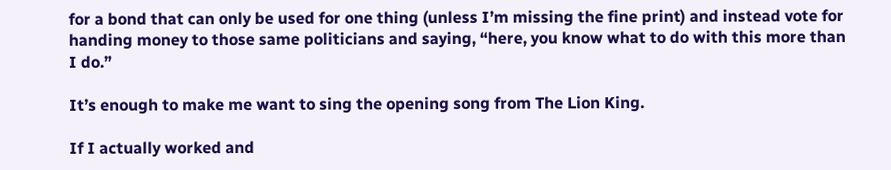for a bond that can only be used for one thing (unless I’m missing the fine print) and instead vote for handing money to those same politicians and saying, “here, you know what to do with this more than I do.”

It’s enough to make me want to sing the opening song from The Lion King.

If I actually worked and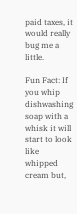paid taxes, it would really bug me a little.

Fun Fact: If you whip dishwashing soap with a whisk it will start to look like whipped cream but,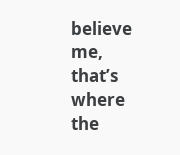believe me, that’s where the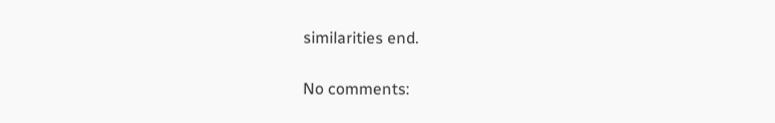similarities end.

No comments: